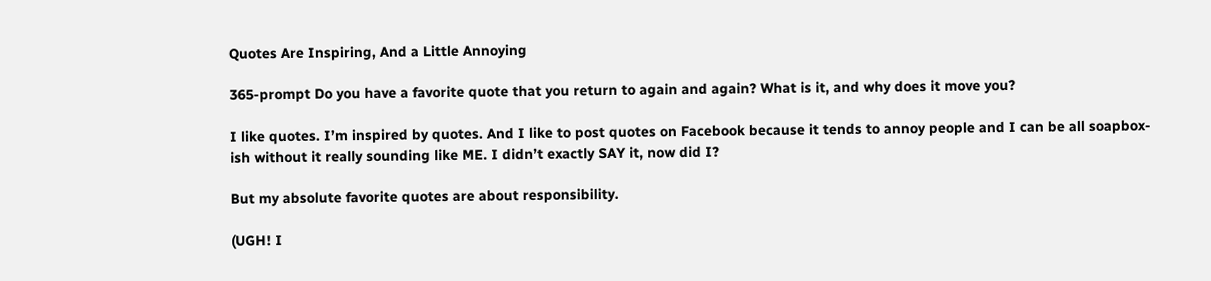Quotes Are Inspiring, And a Little Annoying

365-prompt Do you have a favorite quote that you return to again and again? What is it, and why does it move you?

I like quotes. I’m inspired by quotes. And I like to post quotes on Facebook because it tends to annoy people and I can be all soapbox-ish without it really sounding like ME. I didn’t exactly SAY it, now did I?

But my absolute favorite quotes are about responsibility.

(UGH! I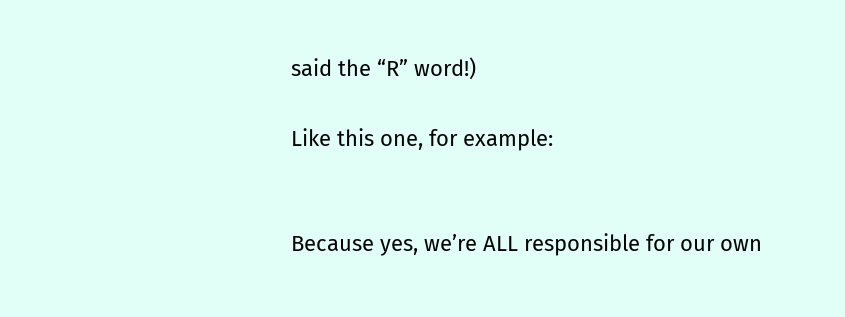said the “R” word!)

Like this one, for example:


Because yes, we’re ALL responsible for our own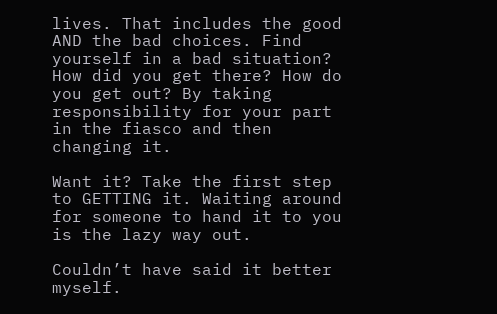lives. That includes the good AND the bad choices. Find yourself in a bad situation? How did you get there? How do you get out? By taking responsibility for your part in the fiasco and then changing it.

Want it? Take the first step to GETTING it. Waiting around for someone to hand it to you is the lazy way out.

Couldn’t have said it better myself.